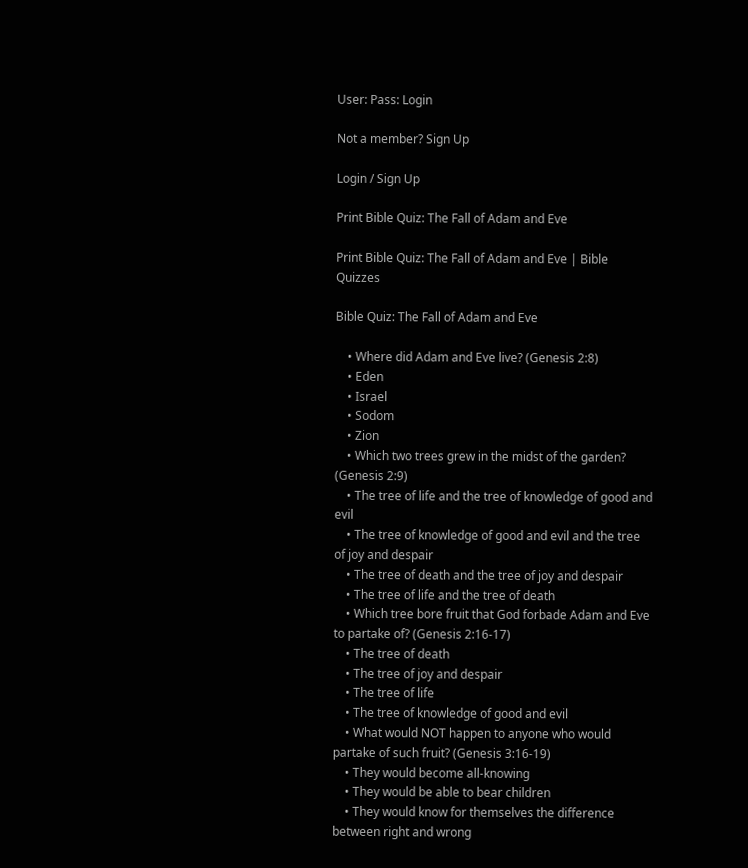User: Pass: Login

Not a member? Sign Up

Login / Sign Up

Print Bible Quiz: The Fall of Adam and Eve

Print Bible Quiz: The Fall of Adam and Eve | Bible Quizzes

Bible Quiz: The Fall of Adam and Eve

    • Where did Adam and Eve live? (Genesis 2:8)
    • Eden
    • Israel
    • Sodom
    • Zion
    • Which two trees grew in the midst of the garden? (Genesis 2:9)
    • The tree of life and the tree of knowledge of good and evil
    • The tree of knowledge of good and evil and the tree of joy and despair
    • The tree of death and the tree of joy and despair
    • The tree of life and the tree of death
    • Which tree bore fruit that God forbade Adam and Eve to partake of? (Genesis 2:16-17)
    • The tree of death
    • The tree of joy and despair
    • The tree of life
    • The tree of knowledge of good and evil
    • What would NOT happen to anyone who would partake of such fruit? (Genesis 3:16-19)
    • They would become all-knowing
    • They would be able to bear children
    • They would know for themselves the difference between right and wrong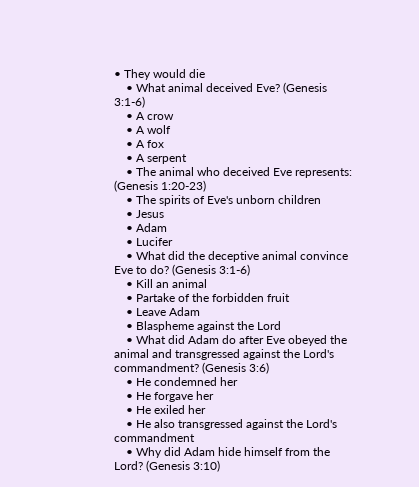• They would die
    • What animal deceived Eve? (Genesis 3:1-6)
    • A crow
    • A wolf
    • A fox
    • A serpent
    • The animal who deceived Eve represents: (Genesis 1:20-23)
    • The spirits of Eve's unborn children
    • Jesus
    • Adam
    • Lucifer
    • What did the deceptive animal convince Eve to do? (Genesis 3:1-6)
    • Kill an animal
    • Partake of the forbidden fruit
    • Leave Adam
    • Blaspheme against the Lord
    • What did Adam do after Eve obeyed the animal and transgressed against the Lord's commandment? (Genesis 3:6)
    • He condemned her
    • He forgave her
    • He exiled her
    • He also transgressed against the Lord's commandment
    • Why did Adam hide himself from the Lord? (Genesis 3:10)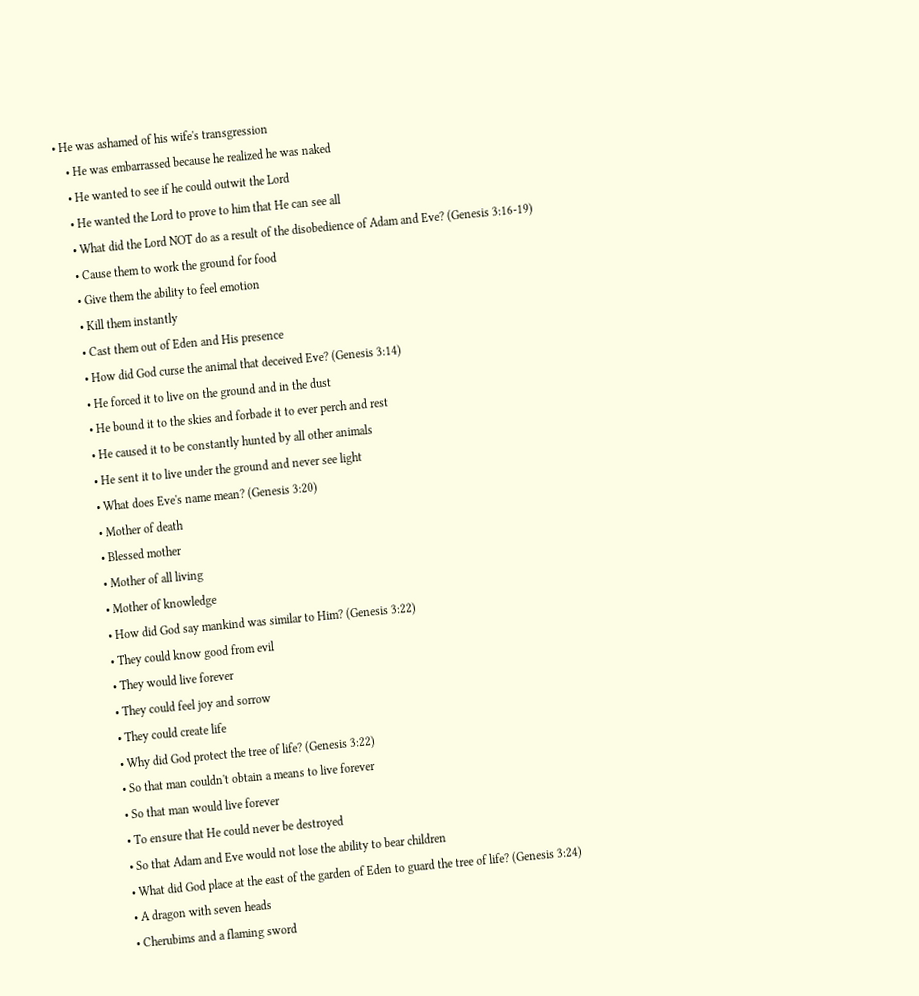• He was ashamed of his wife's transgression
    • He was embarrassed because he realized he was naked
    • He wanted to see if he could outwit the Lord
    • He wanted the Lord to prove to him that He can see all
    • What did the Lord NOT do as a result of the disobedience of Adam and Eve? (Genesis 3:16-19)
    • Cause them to work the ground for food
    • Give them the ability to feel emotion
    • Kill them instantly
    • Cast them out of Eden and His presence
    • How did God curse the animal that deceived Eve? (Genesis 3:14)
    • He forced it to live on the ground and in the dust
    • He bound it to the skies and forbade it to ever perch and rest
    • He caused it to be constantly hunted by all other animals
    • He sent it to live under the ground and never see light
    • What does Eve's name mean? (Genesis 3:20)
    • Mother of death
    • Blessed mother
    • Mother of all living
    • Mother of knowledge
    • How did God say mankind was similar to Him? (Genesis 3:22)
    • They could know good from evil
    • They would live forever
    • They could feel joy and sorrow
    • They could create life
    • Why did God protect the tree of life? (Genesis 3:22)
    • So that man couldn't obtain a means to live forever
    • So that man would live forever
    • To ensure that He could never be destroyed
    • So that Adam and Eve would not lose the ability to bear children
    • What did God place at the east of the garden of Eden to guard the tree of life? (Genesis 3:24)
    • A dragon with seven heads
    • Cherubims and a flaming sword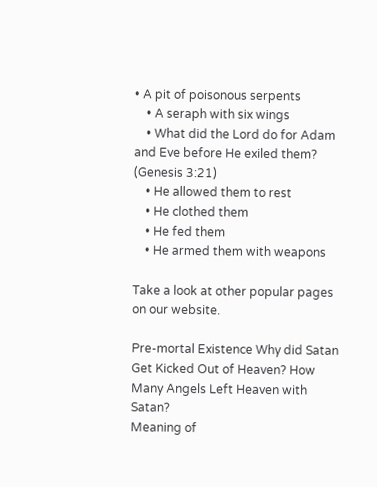• A pit of poisonous serpents
    • A seraph with six wings
    • What did the Lord do for Adam and Eve before He exiled them? (Genesis 3:21)
    • He allowed them to rest
    • He clothed them
    • He fed them
    • He armed them with weapons

Take a look at other popular pages on our website.

Pre-mortal Existence Why did Satan Get Kicked Out of Heaven? How Many Angels Left Heaven with Satan?
Meaning of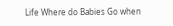Life Where do Babies Go when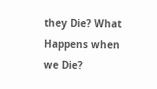they Die? What Happens when we Die?